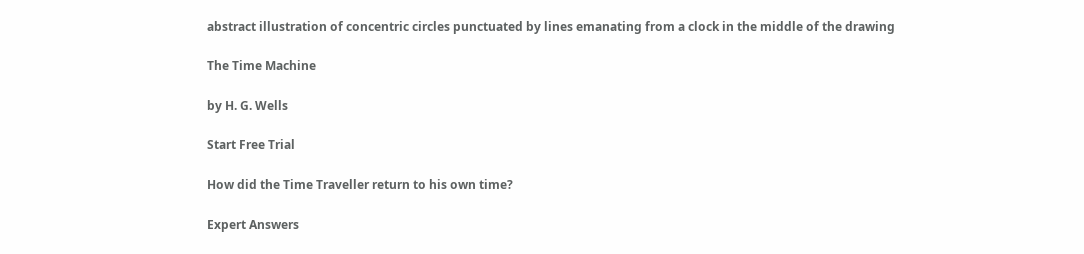abstract illustration of concentric circles punctuated by lines emanating from a clock in the middle of the drawing

The Time Machine

by H. G. Wells

Start Free Trial

How did the Time Traveller return to his own time?

Expert Answers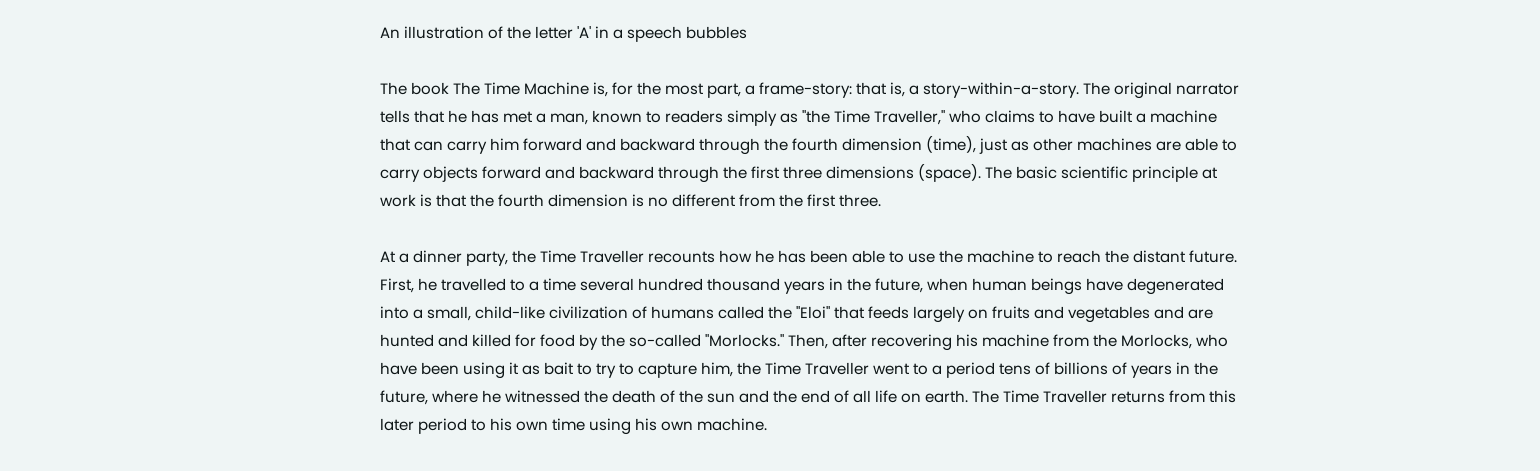An illustration of the letter 'A' in a speech bubbles

The book The Time Machine is, for the most part, a frame-story: that is, a story-within-a-story. The original narrator tells that he has met a man, known to readers simply as "the Time Traveller," who claims to have built a machine that can carry him forward and backward through the fourth dimension (time), just as other machines are able to carry objects forward and backward through the first three dimensions (space). The basic scientific principle at work is that the fourth dimension is no different from the first three.

At a dinner party, the Time Traveller recounts how he has been able to use the machine to reach the distant future. First, he travelled to a time several hundred thousand years in the future, when human beings have degenerated into a small, child-like civilization of humans called the "Eloi" that feeds largely on fruits and vegetables and are hunted and killed for food by the so-called "Morlocks." Then, after recovering his machine from the Morlocks, who have been using it as bait to try to capture him, the Time Traveller went to a period tens of billions of years in the future, where he witnessed the death of the sun and the end of all life on earth. The Time Traveller returns from this later period to his own time using his own machine.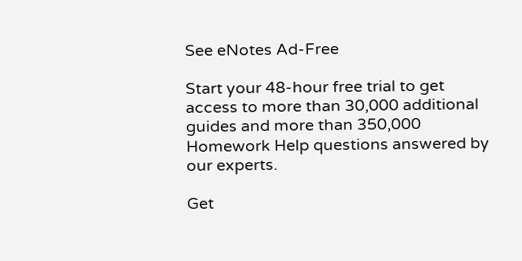See eNotes Ad-Free

Start your 48-hour free trial to get access to more than 30,000 additional guides and more than 350,000 Homework Help questions answered by our experts.

Get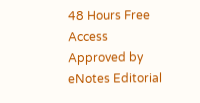48 Hours Free Access
Approved by eNotes Editorial